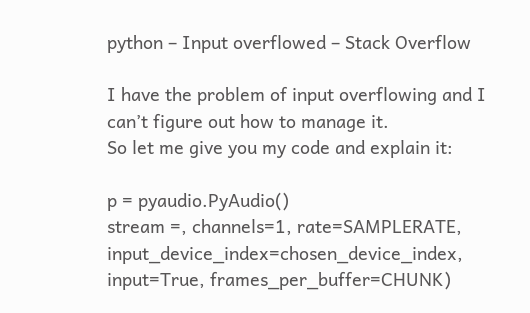python – Input overflowed – Stack Overflow

I have the problem of input overflowing and I can’t figure out how to manage it.
So let me give you my code and explain it:

p = pyaudio.PyAudio()
stream =, channels=1, rate=SAMPLERATE, input_device_index=chosen_device_index, input=True, frames_per_buffer=CHUNK)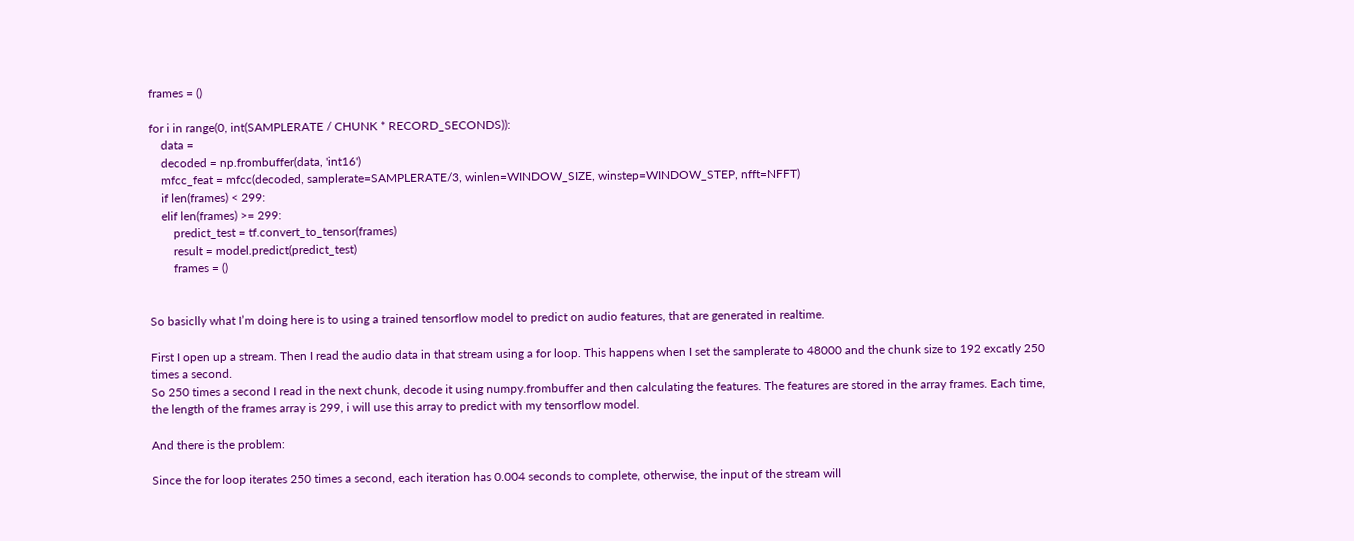frames = ()

for i in range(0, int(SAMPLERATE / CHUNK * RECORD_SECONDS)):
    data =
    decoded = np.frombuffer(data, 'int16')
    mfcc_feat = mfcc(decoded, samplerate=SAMPLERATE/3, winlen=WINDOW_SIZE, winstep=WINDOW_STEP, nfft=NFFT)
    if len(frames) < 299:
    elif len(frames) >= 299:
        predict_test = tf.convert_to_tensor(frames)
        result = model.predict(predict_test)
        frames = ()


So basiclly what I’m doing here is to using a trained tensorflow model to predict on audio features, that are generated in realtime.

First I open up a stream. Then I read the audio data in that stream using a for loop. This happens when I set the samplerate to 48000 and the chunk size to 192 excatly 250 times a second.
So 250 times a second I read in the next chunk, decode it using numpy.frombuffer and then calculating the features. The features are stored in the array frames. Each time, the length of the frames array is 299, i will use this array to predict with my tensorflow model.

And there is the problem:

Since the for loop iterates 250 times a second, each iteration has 0.004 seconds to complete, otherwise, the input of the stream will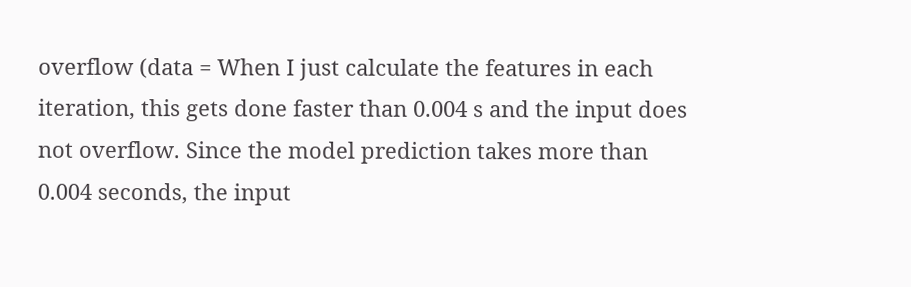overflow (data = When I just calculate the features in each iteration, this gets done faster than 0.004 s and the input does not overflow. Since the model prediction takes more than 0.004 seconds, the input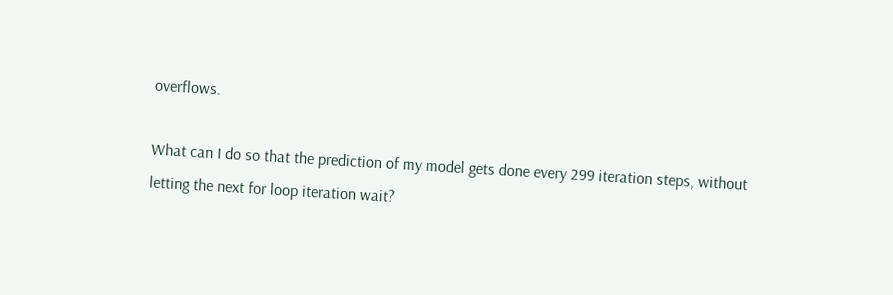overflows.

What can I do so that the prediction of my model gets done every 299 iteration steps, without letting the next for loop iteration wait?